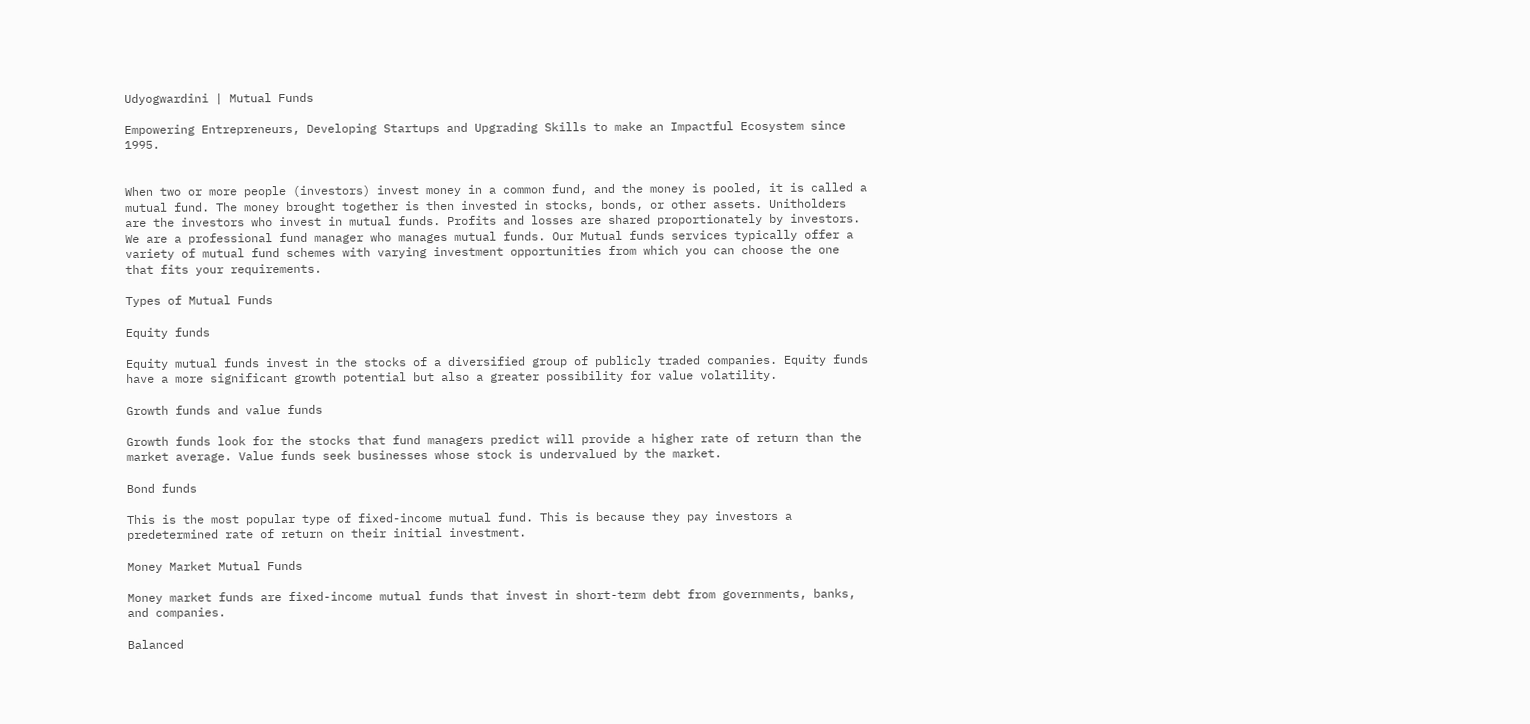Udyogwardini | Mutual Funds

Empowering Entrepreneurs, Developing Startups and Upgrading Skills to make an Impactful Ecosystem since 1995.


When two or more people (investors) invest money in a common fund, and the money is pooled, it is called a mutual fund. The money brought together is then invested in stocks, bonds, or other assets. Unitholders are the investors who invest in mutual funds. Profits and losses are shared proportionately by investors. We are a professional fund manager who manages mutual funds. Our Mutual funds services typically offer a variety of mutual fund schemes with varying investment opportunities from which you can choose the one that fits your requirements.

Types of Mutual Funds

Equity funds

Equity mutual funds invest in the stocks of a diversified group of publicly traded companies. Equity funds have a more significant growth potential but also a greater possibility for value volatility.

Growth funds and value funds

Growth funds look for the stocks that fund managers predict will provide a higher rate of return than the market average. Value funds seek businesses whose stock is undervalued by the market.

Bond funds

This is the most popular type of fixed-income mutual fund. This is because they pay investors a predetermined rate of return on their initial investment.

Money Market Mutual Funds

Money market funds are fixed-income mutual funds that invest in short-term debt from governments, banks, and companies.

Balanced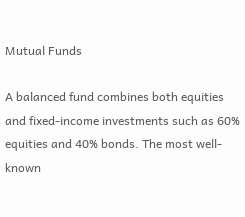Mutual Funds

A balanced fund combines both equities and fixed-income investments such as 60% equities and 40% bonds. The most well-known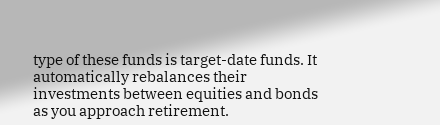type of these funds is target-date funds. It automatically rebalances their investments between equities and bonds as you approach retirement.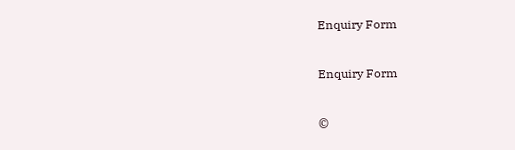Enquiry Form

Enquiry Form

©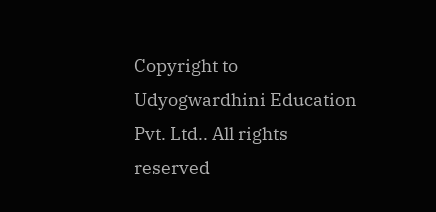Copyright to Udyogwardhini Education Pvt. Ltd.. All rights reserved